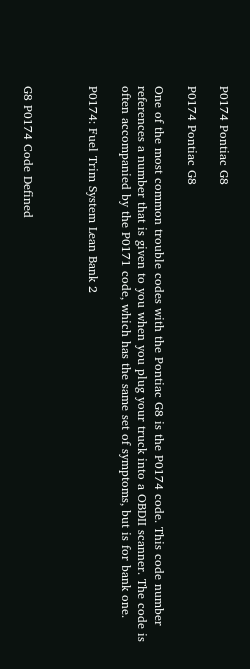P0174 Pontiac G8

P0174 Pontiac G8

One of the most common trouble codes with the Pontiac G8 is the P0174 code. This code number references a number that is given to you when you plug your truck into a OBDII scanner. The code is often accompanied by the P0171 code, which has the same set of symptoms, but is for bank one.

P0174: Fuel Trim System Lean Bank 2



G8 P0174 Code Defined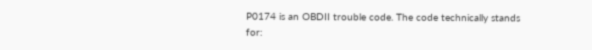P0174 is an OBDII trouble code. The code technically stands for: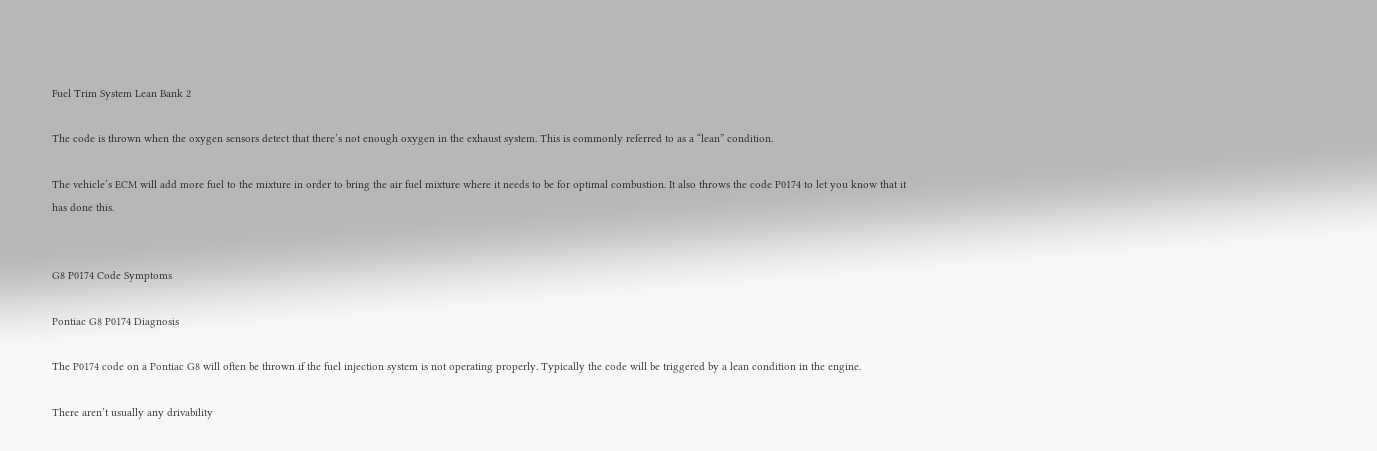Fuel Trim System Lean Bank 2

The code is thrown when the oxygen sensors detect that there’s not enough oxygen in the exhaust system. This is commonly referred to as a “lean” condition.

The vehicle’s ECM will add more fuel to the mixture in order to bring the air fuel mixture where it needs to be for optimal combustion. It also throws the code P0174 to let you know that it has done this.


G8 P0174 Code Symptoms

Pontiac G8 P0174 Diagnosis

The P0174 code on a Pontiac G8 will often be thrown if the fuel injection system is not operating properly. Typically the code will be triggered by a lean condition in the engine.

There aren’t usually any drivability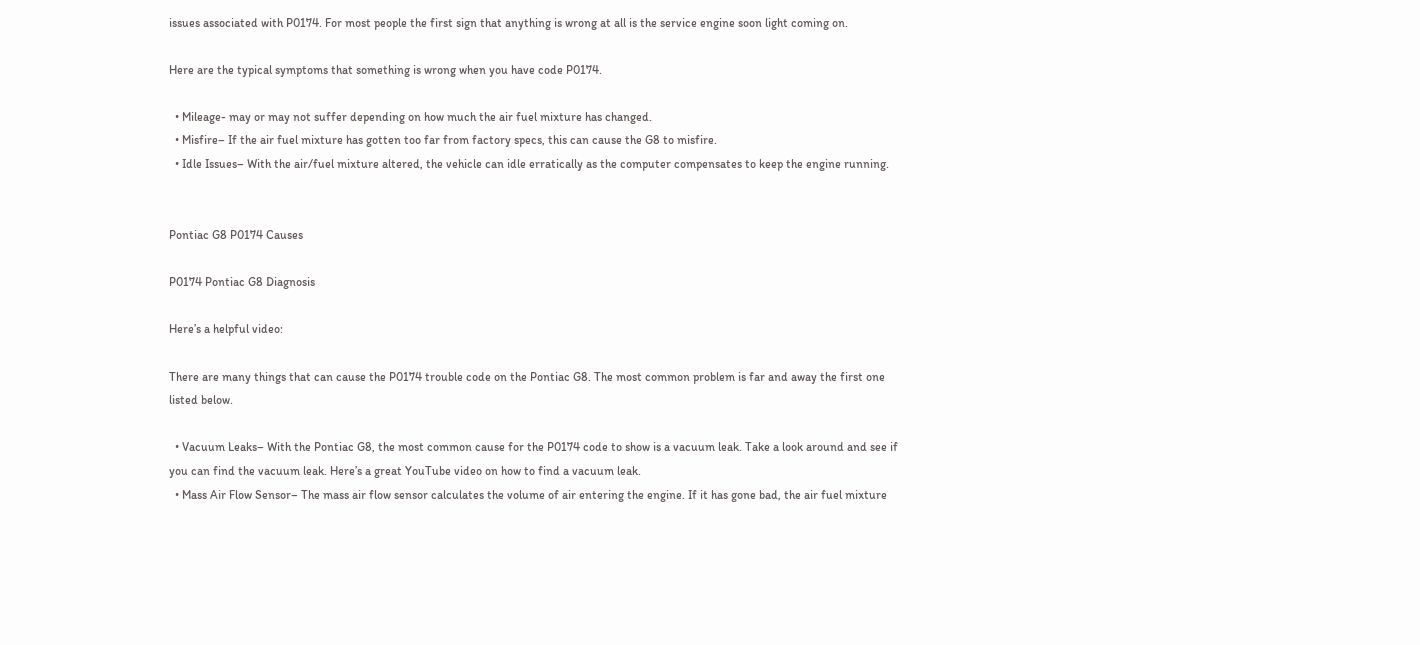issues associated with P0174. For most people the first sign that anything is wrong at all is the service engine soon light coming on.

Here are the typical symptoms that something is wrong when you have code P0174.

  • Mileage- may or may not suffer depending on how much the air fuel mixture has changed.
  • Misfire– If the air fuel mixture has gotten too far from factory specs, this can cause the G8 to misfire.
  • Idle Issues– With the air/fuel mixture altered, the vehicle can idle erratically as the computer compensates to keep the engine running.


Pontiac G8 P0174 Causes

P0174 Pontiac G8 Diagnosis

Here’s a helpful video:

There are many things that can cause the P0174 trouble code on the Pontiac G8. The most common problem is far and away the first one listed below.

  • Vacuum Leaks– With the Pontiac G8, the most common cause for the P0174 code to show is a vacuum leak. Take a look around and see if you can find the vacuum leak. Here’s a great YouTube video on how to find a vacuum leak.
  • Mass Air Flow Sensor– The mass air flow sensor calculates the volume of air entering the engine. If it has gone bad, the air fuel mixture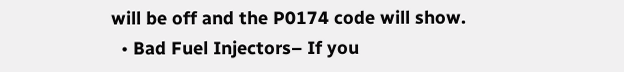will be off and the P0174 code will show.
  • Bad Fuel Injectors– If you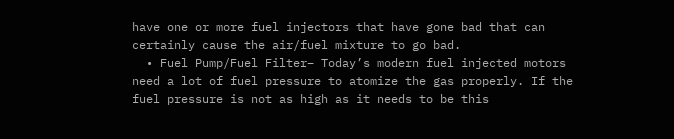have one or more fuel injectors that have gone bad that can certainly cause the air/fuel mixture to go bad.
  • Fuel Pump/Fuel Filter– Today’s modern fuel injected motors need a lot of fuel pressure to atomize the gas properly. If the fuel pressure is not as high as it needs to be this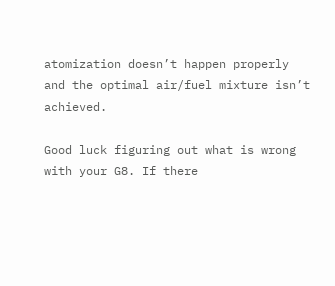atomization doesn’t happen properly and the optimal air/fuel mixture isn’t achieved.

Good luck figuring out what is wrong with your G8. If there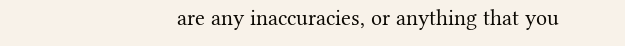are any inaccuracies, or anything that you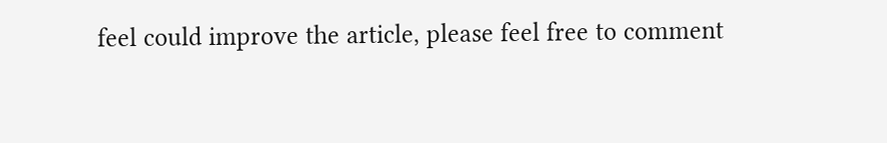feel could improve the article, please feel free to comment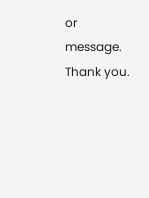or message. Thank you.